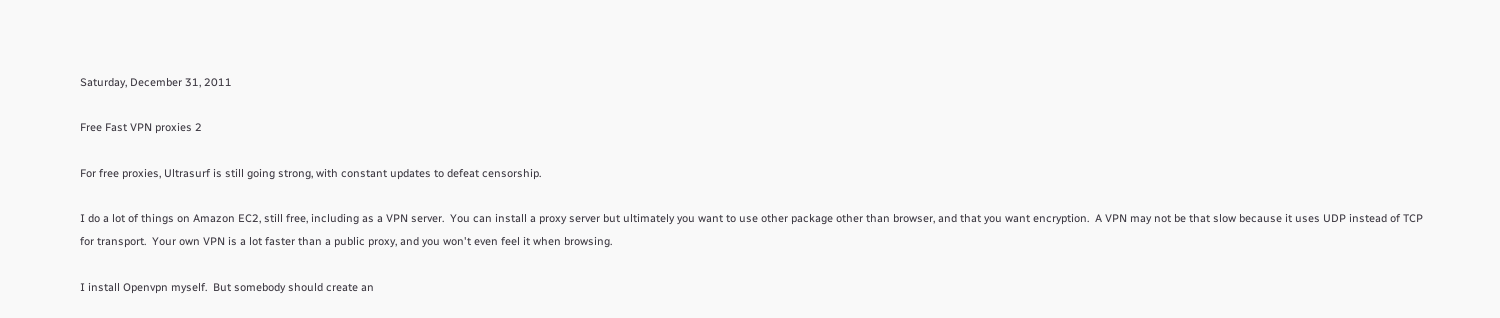Saturday, December 31, 2011

Free Fast VPN proxies 2

For free proxies, Ultrasurf is still going strong, with constant updates to defeat censorship.

I do a lot of things on Amazon EC2, still free, including as a VPN server.  You can install a proxy server but ultimately you want to use other package other than browser, and that you want encryption.  A VPN may not be that slow because it uses UDP instead of TCP for transport.  Your own VPN is a lot faster than a public proxy, and you won't even feel it when browsing.

I install Openvpn myself.  But somebody should create an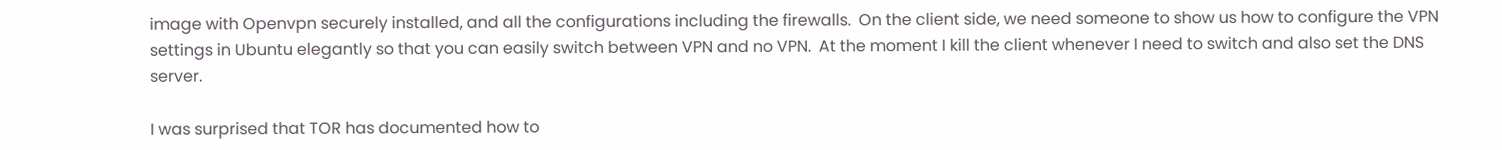image with Openvpn securely installed, and all the configurations including the firewalls.  On the client side, we need someone to show us how to configure the VPN settings in Ubuntu elegantly so that you can easily switch between VPN and no VPN.  At the moment I kill the client whenever I need to switch and also set the DNS server.

I was surprised that TOR has documented how to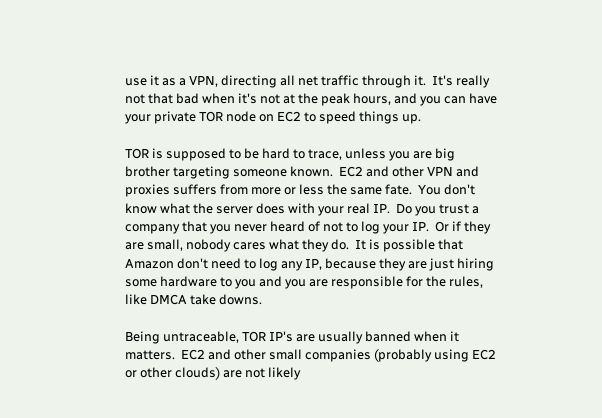use it as a VPN, directing all net traffic through it.  It's really not that bad when it's not at the peak hours, and you can have your private TOR node on EC2 to speed things up.

TOR is supposed to be hard to trace, unless you are big brother targeting someone known.  EC2 and other VPN and proxies suffers from more or less the same fate.  You don't know what the server does with your real IP.  Do you trust a company that you never heard of not to log your IP.  Or if they are small, nobody cares what they do.  It is possible that Amazon don't need to log any IP, because they are just hiring some hardware to you and you are responsible for the rules, like DMCA take downs.

Being untraceable, TOR IP's are usually banned when it matters.  EC2 and other small companies (probably using EC2 or other clouds) are not likely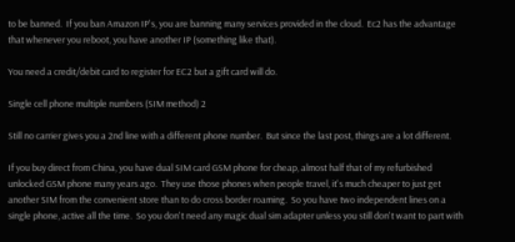to be banned.  If you ban Amazon IP's, you are banning many services provided in the cloud.  Ec2 has the advantage that whenever you reboot, you have another IP (something like that).

You need a credit/debit card to register for EC2 but a gift card will do.

Single cell phone multiple numbers (SIM method) 2

Still no carrier gives you a 2nd line with a different phone number.  But since the last post, things are a lot different.

If you buy direct from China, you have dual SIM card GSM phone for cheap, almost half that of my refurbished unlocked GSM phone many years ago.  They use those phones when people travel, it's much cheaper to just get another SIM from the convenient store than to do cross border roaming.  So you have two independent lines on a single phone, active all the time.  So you don't need any magic dual sim adapter unless you still don't want to part with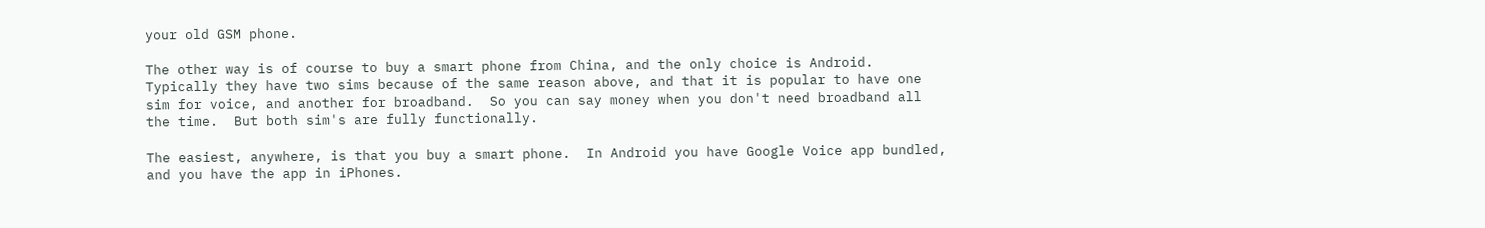your old GSM phone.

The other way is of course to buy a smart phone from China, and the only choice is Android.  Typically they have two sims because of the same reason above, and that it is popular to have one sim for voice, and another for broadband.  So you can say money when you don't need broadband all the time.  But both sim's are fully functionally.

The easiest, anywhere, is that you buy a smart phone.  In Android you have Google Voice app bundled, and you have the app in iPhones.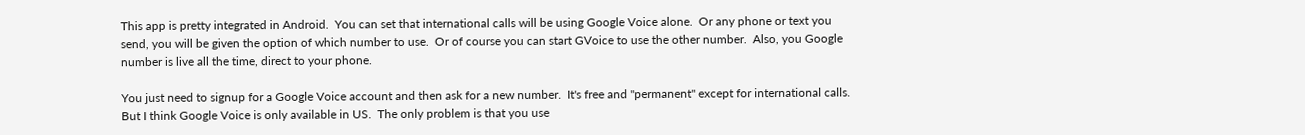This app is pretty integrated in Android.  You can set that international calls will be using Google Voice alone.  Or any phone or text you send, you will be given the option of which number to use.  Or of course you can start GVoice to use the other number.  Also, you Google number is live all the time, direct to your phone.

You just need to signup for a Google Voice account and then ask for a new number.  It's free and "permanent" except for international calls.  But I think Google Voice is only available in US.  The only problem is that you use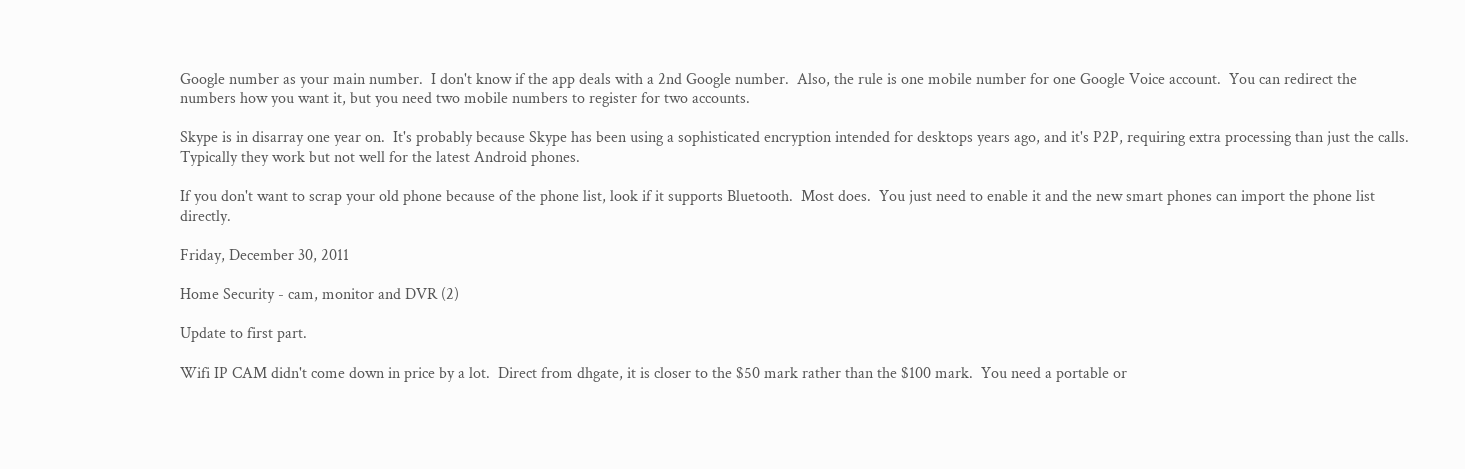Google number as your main number.  I don't know if the app deals with a 2nd Google number.  Also, the rule is one mobile number for one Google Voice account.  You can redirect the numbers how you want it, but you need two mobile numbers to register for two accounts.

Skype is in disarray one year on.  It's probably because Skype has been using a sophisticated encryption intended for desktops years ago, and it's P2P, requiring extra processing than just the calls.  Typically they work but not well for the latest Android phones.

If you don't want to scrap your old phone because of the phone list, look if it supports Bluetooth.  Most does.  You just need to enable it and the new smart phones can import the phone list directly.

Friday, December 30, 2011

Home Security - cam, monitor and DVR (2)

Update to first part.

Wifi IP CAM didn't come down in price by a lot.  Direct from dhgate, it is closer to the $50 mark rather than the $100 mark.  You need a portable or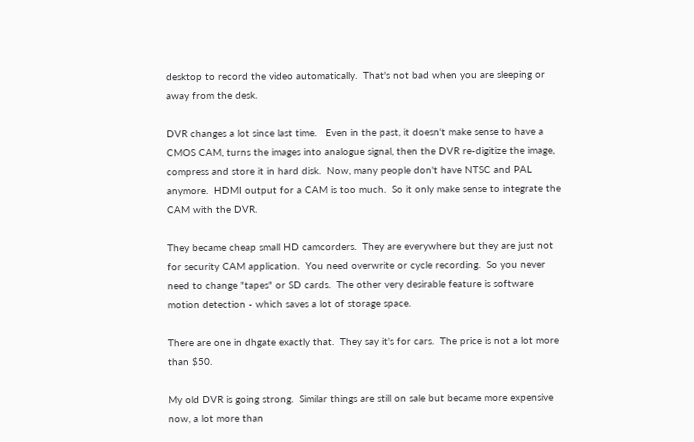desktop to record the video automatically.  That's not bad when you are sleeping or away from the desk.

DVR changes a lot since last time.   Even in the past, it doesn't make sense to have a CMOS CAM, turns the images into analogue signal, then the DVR re-digitize the image, compress and store it in hard disk.  Now, many people don't have NTSC and PAL anymore.  HDMI output for a CAM is too much.  So it only make sense to integrate the CAM with the DVR.

They became cheap small HD camcorders.  They are everywhere but they are just not for security CAM application.  You need overwrite or cycle recording.  So you never need to change "tapes" or SD cards.  The other very desirable feature is software motion detection - which saves a lot of storage space.

There are one in dhgate exactly that.  They say it's for cars.  The price is not a lot more than $50.

My old DVR is going strong.  Similar things are still on sale but became more expensive now, a lot more than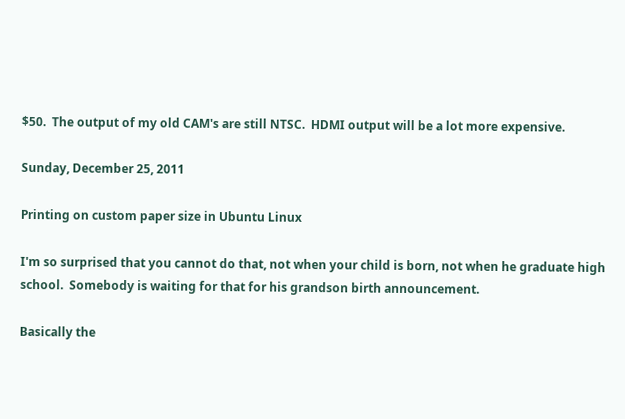$50.  The output of my old CAM's are still NTSC.  HDMI output will be a lot more expensive.

Sunday, December 25, 2011

Printing on custom paper size in Ubuntu Linux

I'm so surprised that you cannot do that, not when your child is born, not when he graduate high school.  Somebody is waiting for that for his grandson birth announcement.

Basically the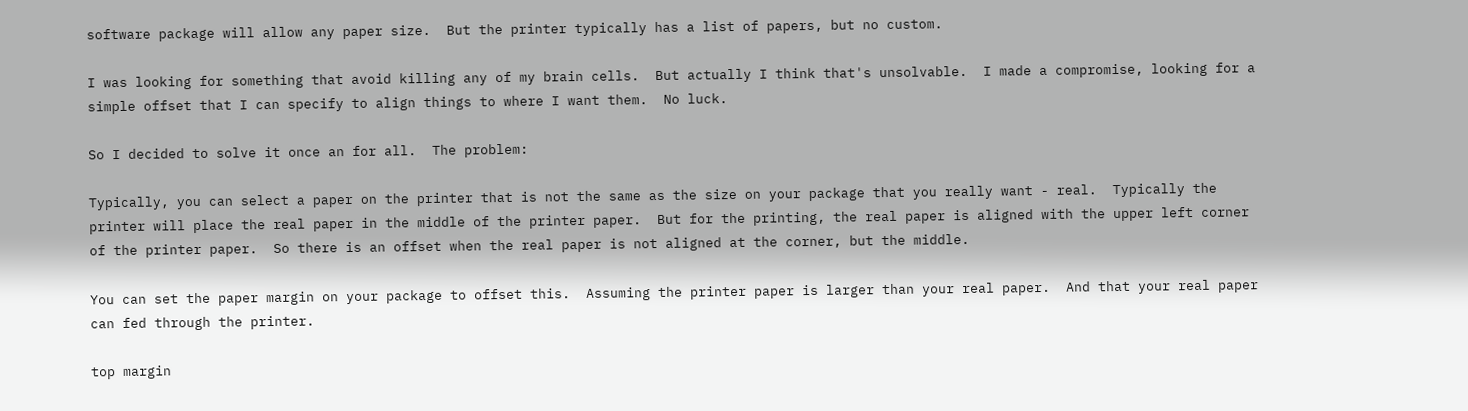software package will allow any paper size.  But the printer typically has a list of papers, but no custom.

I was looking for something that avoid killing any of my brain cells.  But actually I think that's unsolvable.  I made a compromise, looking for a simple offset that I can specify to align things to where I want them.  No luck.

So I decided to solve it once an for all.  The problem:

Typically, you can select a paper on the printer that is not the same as the size on your package that you really want - real.  Typically the printer will place the real paper in the middle of the printer paper.  But for the printing, the real paper is aligned with the upper left corner of the printer paper.  So there is an offset when the real paper is not aligned at the corner, but the middle.

You can set the paper margin on your package to offset this.  Assuming the printer paper is larger than your real paper.  And that your real paper can fed through the printer.

top margin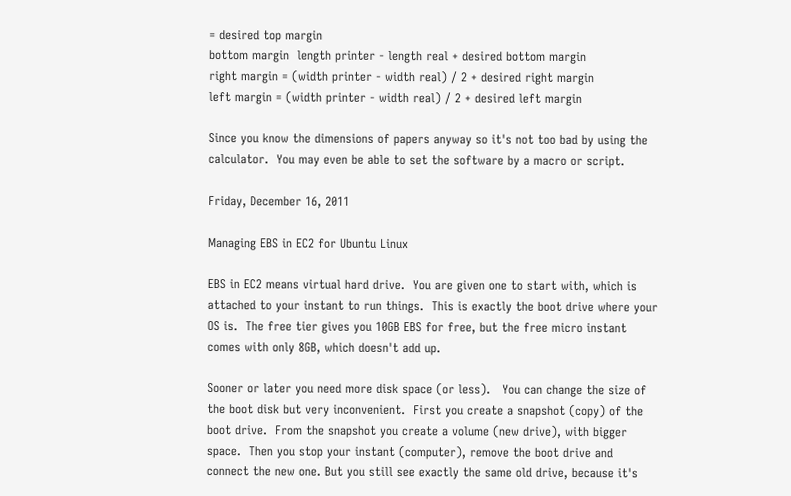= desired top margin
bottom margin  length printer - length real + desired bottom margin
right margin = (width printer - width real) / 2 + desired right margin
left margin = (width printer - width real) / 2 + desired left margin

Since you know the dimensions of papers anyway so it's not too bad by using the calculator.  You may even be able to set the software by a macro or script.

Friday, December 16, 2011

Managing EBS in EC2 for Ubuntu Linux

EBS in EC2 means virtual hard drive.  You are given one to start with, which is attached to your instant to run things.  This is exactly the boot drive where your OS is.  The free tier gives you 10GB EBS for free, but the free micro instant comes with only 8GB, which doesn't add up.

Sooner or later you need more disk space (or less).   You can change the size of the boot disk but very inconvenient.  First you create a snapshot (copy) of the boot drive.  From the snapshot you create a volume (new drive), with bigger space.  Then you stop your instant (computer), remove the boot drive and connect the new one. But you still see exactly the same old drive, because it's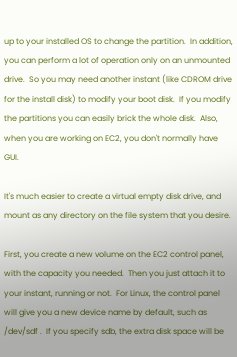up to your installed OS to change the partition.  In addition, you can perform a lot of operation only on an unmounted drive.  So you may need another instant (like CDROM drive for the install disk) to modify your boot disk.  If you modify the partitions you can easily brick the whole disk.  Also, when you are working on EC2, you don't normally have GUI.

It's much easier to create a virtual empty disk drive, and mount as any directory on the file system that you desire.

First, you create a new volume on the EC2 control panel, with the capacity you needed.  Then you just attach it to your instant, running or not.  For Linux, the control panel will give you a new device name by default, such as /dev/sdf .  If you specify sdb, the extra disk space will be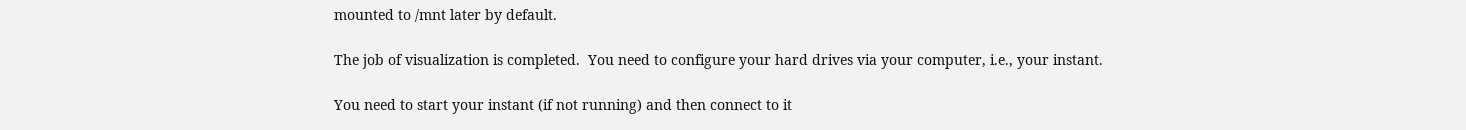mounted to /mnt later by default.

The job of visualization is completed.  You need to configure your hard drives via your computer, i.e., your instant.

You need to start your instant (if not running) and then connect to it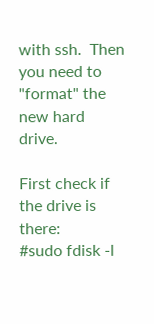with ssh.  Then you need to "format" the new hard drive.

First check if the drive is there:
#sudo fdisk -l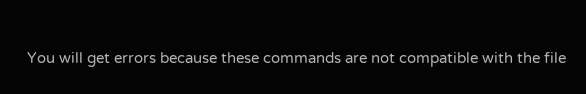You will get errors because these commands are not compatible with the file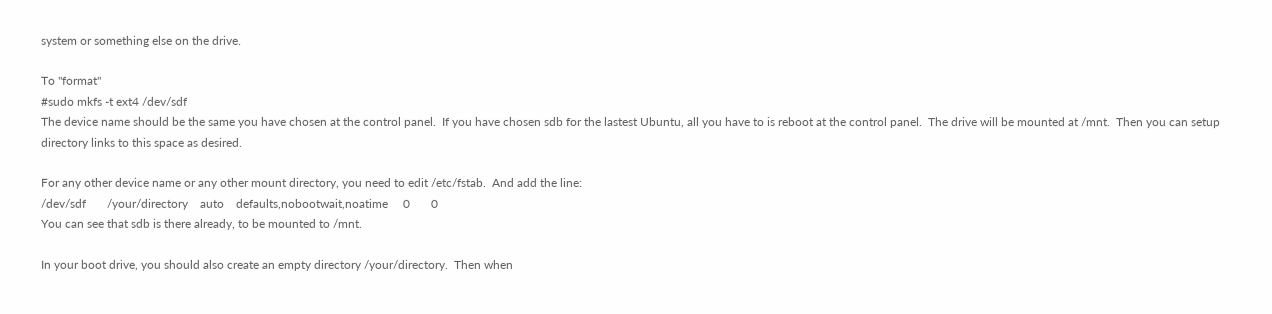system or something else on the drive.

To "format"
#sudo mkfs -t ext4 /dev/sdf
The device name should be the same you have chosen at the control panel.  If you have chosen sdb for the lastest Ubuntu, all you have to is reboot at the control panel.  The drive will be mounted at /mnt.  Then you can setup directory links to this space as desired.

For any other device name or any other mount directory, you need to edit /etc/fstab.  And add the line:
/dev/sdf       /your/directory    auto    defaults,nobootwait,noatime     0       0
You can see that sdb is there already, to be mounted to /mnt.

In your boot drive, you should also create an empty directory /your/directory.  Then when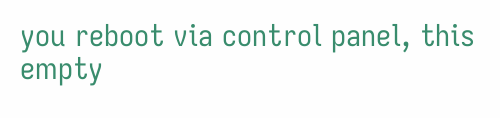you reboot via control panel, this empty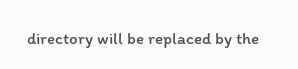directory will be replaced by the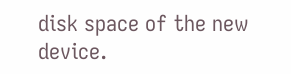disk space of the new device.